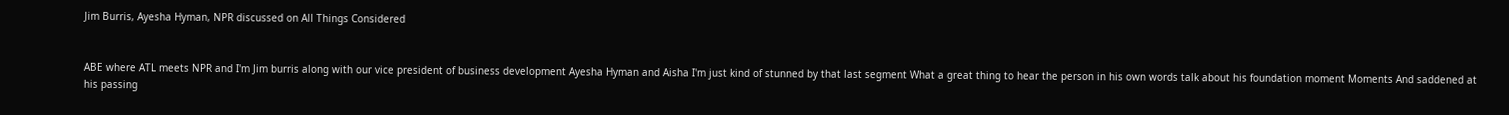Jim Burris, Ayesha Hyman, NPR discussed on All Things Considered


ABE where ATL meets NPR and I'm Jim burris along with our vice president of business development Ayesha Hyman and Aisha I'm just kind of stunned by that last segment What a great thing to hear the person in his own words talk about his foundation moment Moments And saddened at his passing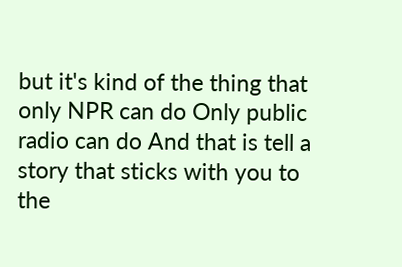but it's kind of the thing that only NPR can do Only public radio can do And that is tell a story that sticks with you to the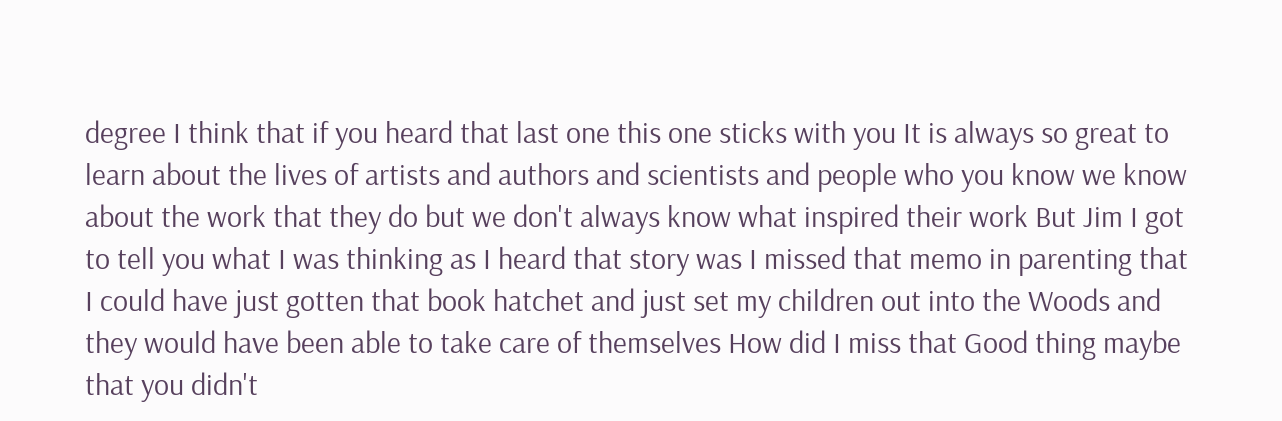degree I think that if you heard that last one this one sticks with you It is always so great to learn about the lives of artists and authors and scientists and people who you know we know about the work that they do but we don't always know what inspired their work But Jim I got to tell you what I was thinking as I heard that story was I missed that memo in parenting that I could have just gotten that book hatchet and just set my children out into the Woods and they would have been able to take care of themselves How did I miss that Good thing maybe that you didn't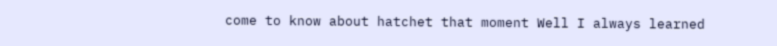come to know about hatchet that moment Well I always learned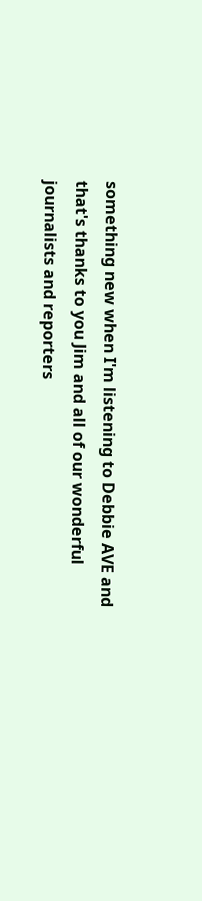something new when I'm listening to Debbie AVE and that's thanks to you Jim and all of our wonderful journalists and reporters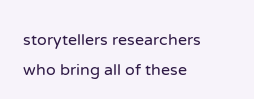storytellers researchers who bring all of these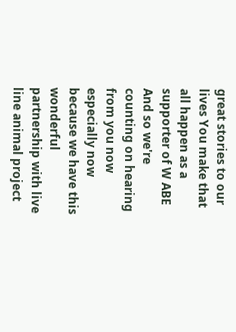great stories to our lives You make that all happen as a supporter of W ABE And so we're counting on hearing from you now especially now because we have this wonderful partnership with live line animal project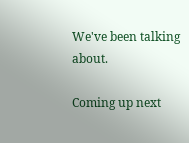We've been talking about.

Coming up next